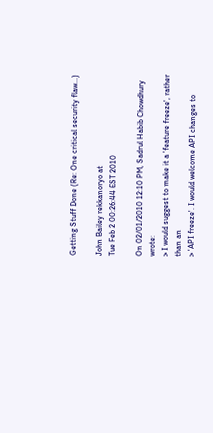Getting Stuff Done (Re: One critical security flaw...)

John Bailey rekkanoryo at
Tue Feb 2 00:26:44 EST 2010

On 02/01/2010 12:10 PM, Sadrul Habib Chowdhury wrote:
> I would suggest to make it a 'feature freeze', rather than an
> 'API freeze'. I would welcome API changes to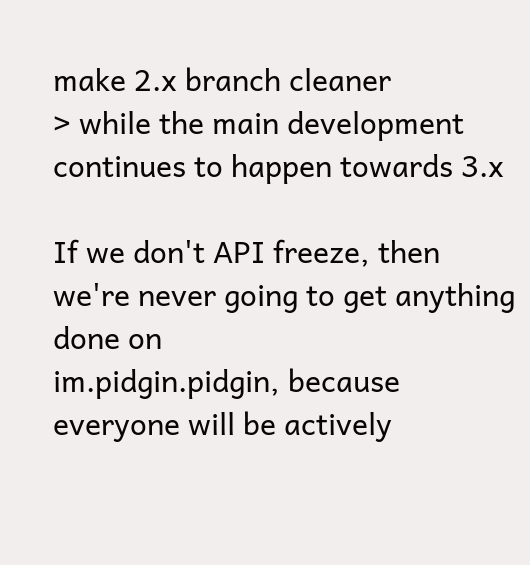make 2.x branch cleaner
> while the main development continues to happen towards 3.x

If we don't API freeze, then we're never going to get anything done on
im.pidgin.pidgin, because everyone will be actively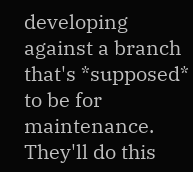developing against a branch
that's *supposed* to be for maintenance.  They'll do this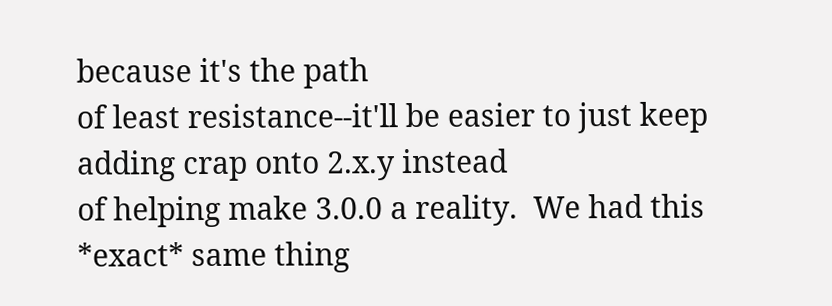because it's the path
of least resistance--it'll be easier to just keep adding crap onto 2.x.y instead
of helping make 3.0.0 a reality.  We had this *exact* same thing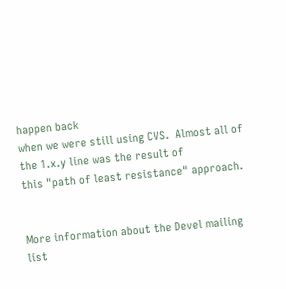happen back
when we were still using CVS.  Almost all of the 1.x.y line was the result of
this "path of least resistance" approach.


More information about the Devel mailing list